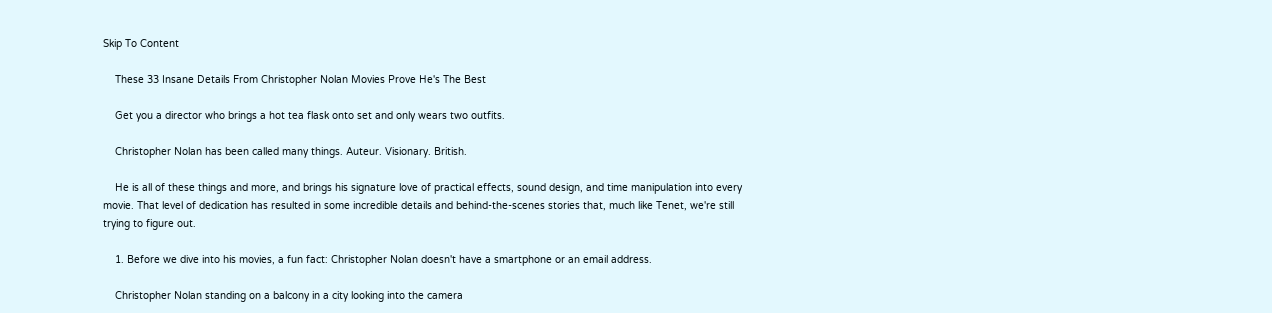Skip To Content

    These 33 Insane Details From Christopher Nolan Movies Prove He's The Best

    Get you a director who brings a hot tea flask onto set and only wears two outfits.

    Christopher Nolan has been called many things. Auteur. Visionary. British.

    He is all of these things and more, and brings his signature love of practical effects, sound design, and time manipulation into every movie. That level of dedication has resulted in some incredible details and behind-the-scenes stories that, much like Tenet, we're still trying to figure out.

    1. Before we dive into his movies, a fun fact: Christopher Nolan doesn't have a smartphone or an email address.

    Christopher Nolan standing on a balcony in a city looking into the camera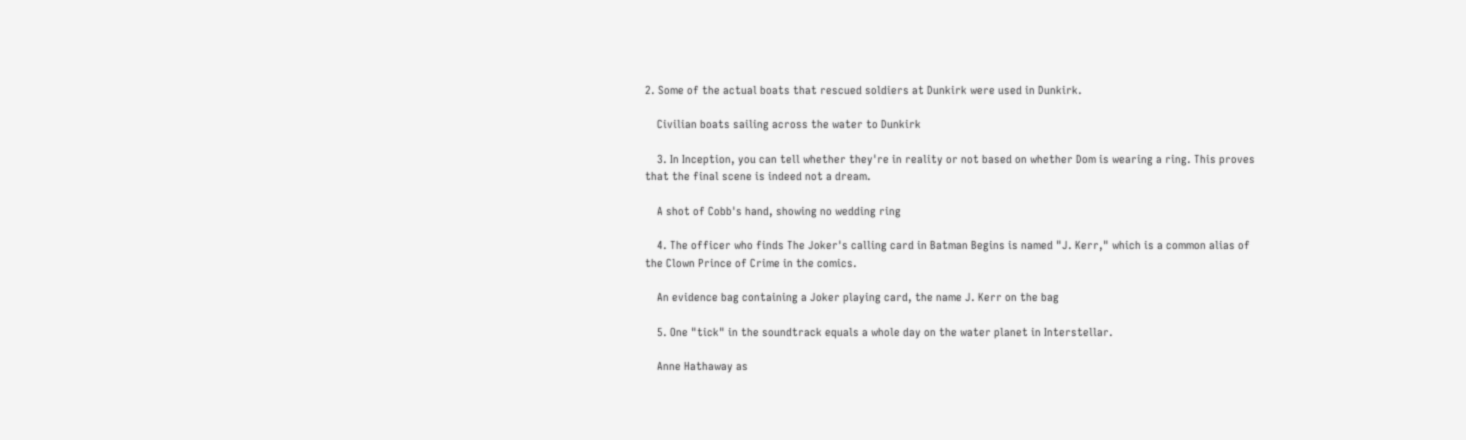2. Some of the actual boats that rescued soldiers at Dunkirk were used in Dunkirk.

    Civilian boats sailing across the water to Dunkirk

    3. In Inception, you can tell whether they're in reality or not based on whether Dom is wearing a ring. This proves that the final scene is indeed not a dream.

    A shot of Cobb's hand, showing no wedding ring

    4. The officer who finds The Joker's calling card in Batman Begins is named "J. Kerr," which is a common alias of the Clown Prince of Crime in the comics.

    An evidence bag containing a Joker playing card, the name J. Kerr on the bag

    5. One "tick" in the soundtrack equals a whole day on the water planet in Interstellar.

    Anne Hathaway as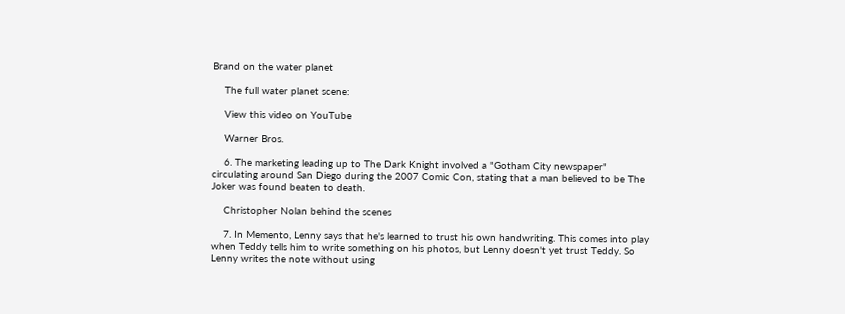Brand on the water planet

    The full water planet scene:

    View this video on YouTube

    Warner Bros.

    6. The marketing leading up to The Dark Knight involved a "Gotham City newspaper" circulating around San Diego during the 2007 Comic Con, stating that a man believed to be The Joker was found beaten to death.

    Christopher Nolan behind the scenes

    7. In Memento, Lenny says that he's learned to trust his own handwriting. This comes into play when Teddy tells him to write something on his photos, but Lenny doesn't yet trust Teddy. So Lenny writes the note without using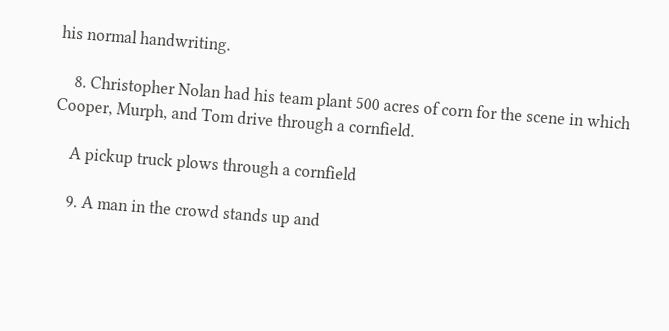his normal handwriting.

    8. Christopher Nolan had his team plant 500 acres of corn for the scene in which Cooper, Murph, and Tom drive through a cornfield.

    A pickup truck plows through a cornfield

    9. A man in the crowd stands up and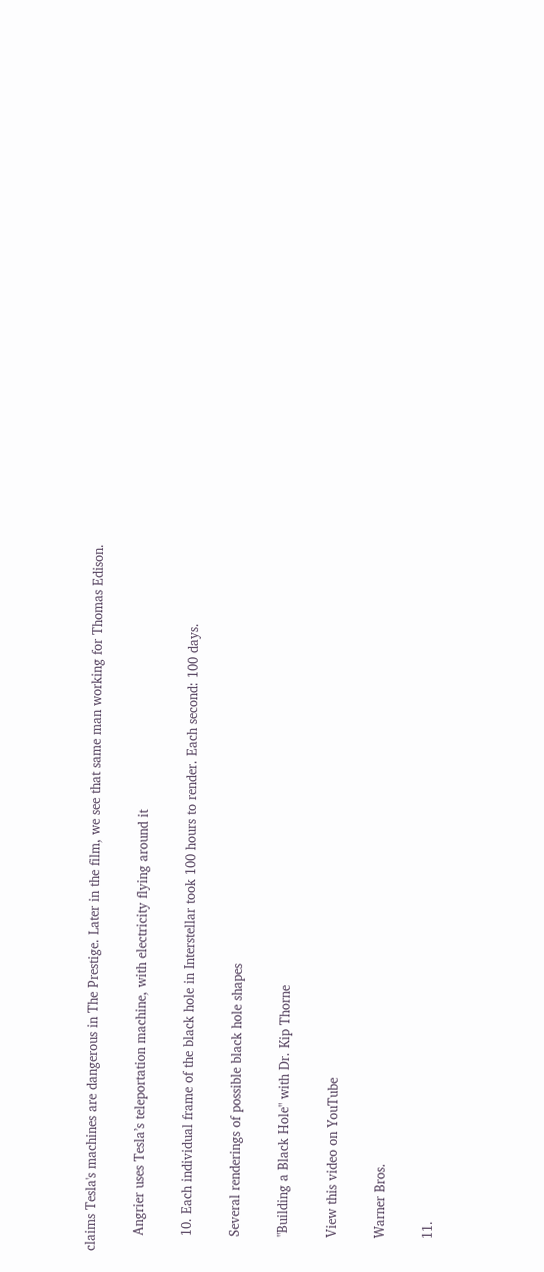claims Tesla's machines are dangerous in The Prestige. Later in the film, we see that same man working for Thomas Edison.

    Angrier uses Tesla’s teleportation machine, with electricity flying around it

    10. Each individual frame of the black hole in Interstellar took 100 hours to render. Each second: 100 days.

    Several renderings of possible black hole shapes

    "Building a Black Hole" with Dr. Kip Thorne

    View this video on YouTube

    Warner Bros.

    11.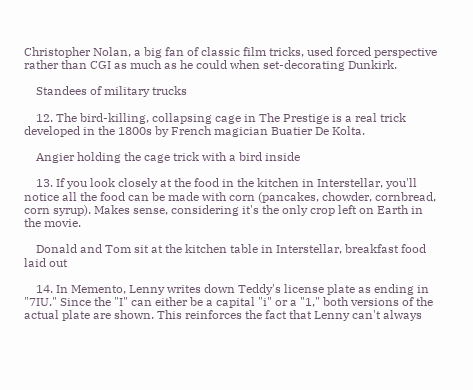Christopher Nolan, a big fan of classic film tricks, used forced perspective rather than CGI as much as he could when set-decorating Dunkirk.

    Standees of military trucks

    12. The bird-killing, collapsing cage in The Prestige is a real trick developed in the 1800s by French magician Buatier De Kolta.

    Angier holding the cage trick with a bird inside

    13. If you look closely at the food in the kitchen in Interstellar, you'll notice all the food can be made with corn (pancakes, chowder, cornbread, corn syrup). Makes sense, considering it's the only crop left on Earth in the movie.

    Donald and Tom sit at the kitchen table in Interstellar, breakfast food laid out

    14. In Memento, Lenny writes down Teddy's license plate as ending in "7IU." Since the "I" can either be a capital "i" or a "1," both versions of the actual plate are shown. This reinforces the fact that Lenny can't always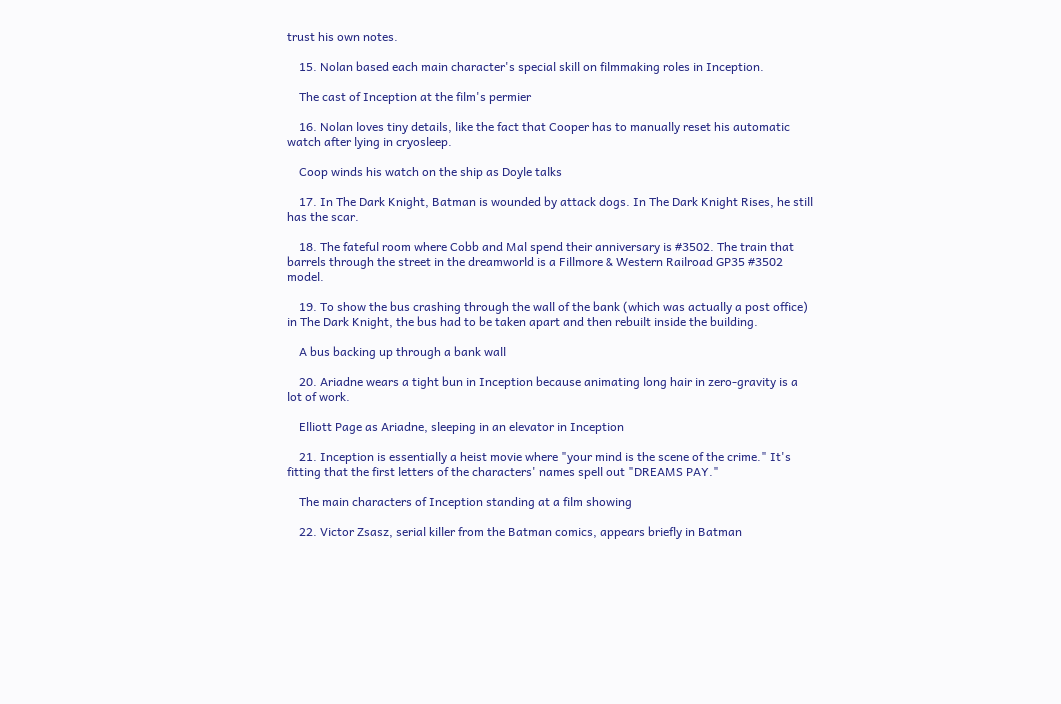trust his own notes.

    15. Nolan based each main character's special skill on filmmaking roles in Inception.

    The cast of Inception at the film's permier

    16. Nolan loves tiny details, like the fact that Cooper has to manually reset his automatic watch after lying in cryosleep.

    Coop winds his watch on the ship as Doyle talks

    17. In The Dark Knight, Batman is wounded by attack dogs. In The Dark Knight Rises, he still has the scar.

    18. The fateful room where Cobb and Mal spend their anniversary is #3502. The train that barrels through the street in the dreamworld is a Fillmore & Western Railroad GP35 #3502 model.

    19. To show the bus crashing through the wall of the bank (which was actually a post office) in The Dark Knight, the bus had to be taken apart and then rebuilt inside the building.

    A bus backing up through a bank wall

    20. Ariadne wears a tight bun in Inception because animating long hair in zero-gravity is a lot of work.

    Elliott Page as Ariadne, sleeping in an elevator in Inception

    21. Inception is essentially a heist movie where "your mind is the scene of the crime." It's fitting that the first letters of the characters' names spell out "DREAMS PAY."

    The main characters of Inception standing at a film showing

    22. Victor Zsasz, serial killer from the Batman comics, appears briefly in Batman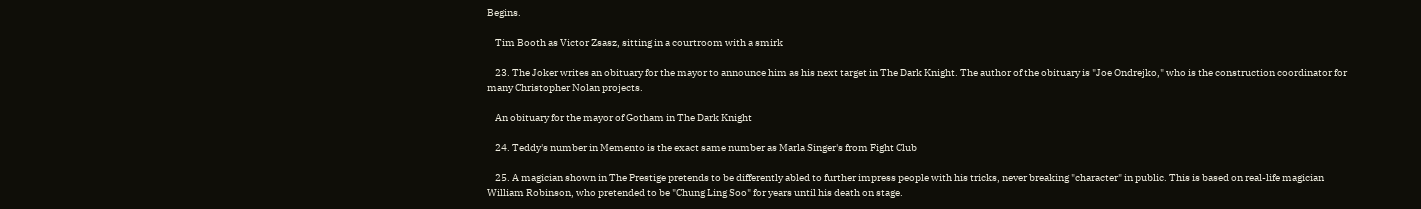Begins.

    Tim Booth as Victor Zsasz, sitting in a courtroom with a smirk

    23. The Joker writes an obituary for the mayor to announce him as his next target in The Dark Knight. The author of the obituary is "Joe Ondrejko," who is the construction coordinator for many Christopher Nolan projects.

    An obituary for the mayor of Gotham in The Dark Knight

    24. Teddy's number in Memento is the exact same number as Marla Singer's from Fight Club

    25. A magician shown in The Prestige pretends to be differently abled to further impress people with his tricks, never breaking "character" in public. This is based on real-life magician William Robinson, who pretended to be "Chung Ling Soo" for years until his death on stage.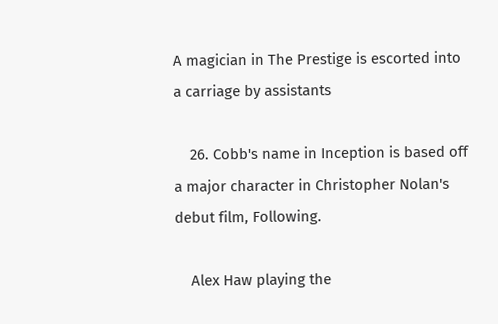A magician in The Prestige is escorted into a carriage by assistants

    26. Cobb's name in Inception is based off a major character in Christopher Nolan's debut film, Following.

    Alex Haw playing the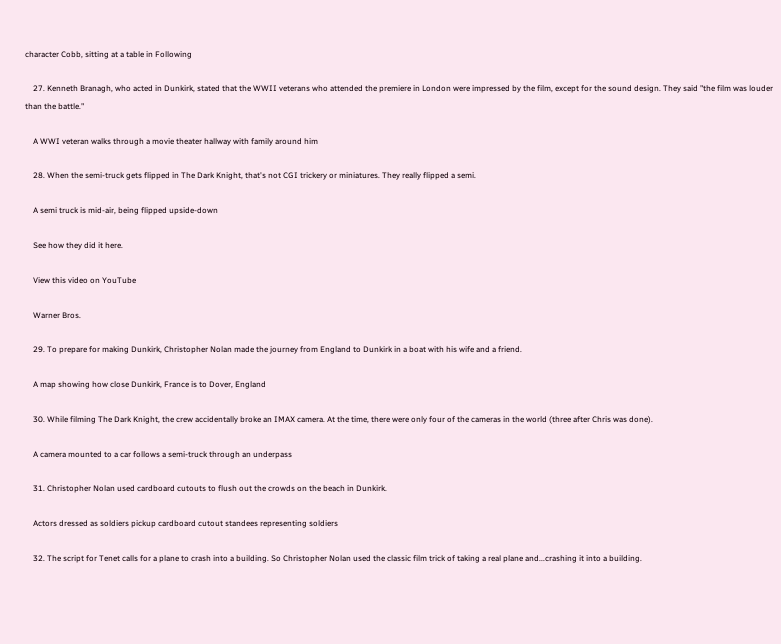character Cobb, sitting at a table in Following

    27. Kenneth Branagh, who acted in Dunkirk, stated that the WWII veterans who attended the premiere in London were impressed by the film, except for the sound design. They said "the film was louder than the battle."

    A WWI veteran walks through a movie theater hallway with family around him

    28. When the semi-truck gets flipped in The Dark Knight, that's not CGI trickery or miniatures. They really flipped a semi.

    A semi truck is mid-air, being flipped upside-down

    See how they did it here.

    View this video on YouTube

    Warner Bros.

    29. To prepare for making Dunkirk, Christopher Nolan made the journey from England to Dunkirk in a boat with his wife and a friend.

    A map showing how close Dunkirk, France is to Dover, England

    30. While filming The Dark Knight, the crew accidentally broke an IMAX camera. At the time, there were only four of the cameras in the world (three after Chris was done).

    A camera mounted to a car follows a semi-truck through an underpass

    31. Christopher Nolan used cardboard cutouts to flush out the crowds on the beach in Dunkirk.

    Actors dressed as soldiers pickup cardboard cutout standees representing soldiers

    32. The script for Tenet calls for a plane to crash into a building. So Christopher Nolan used the classic film trick of taking a real plane and...crashing it into a building.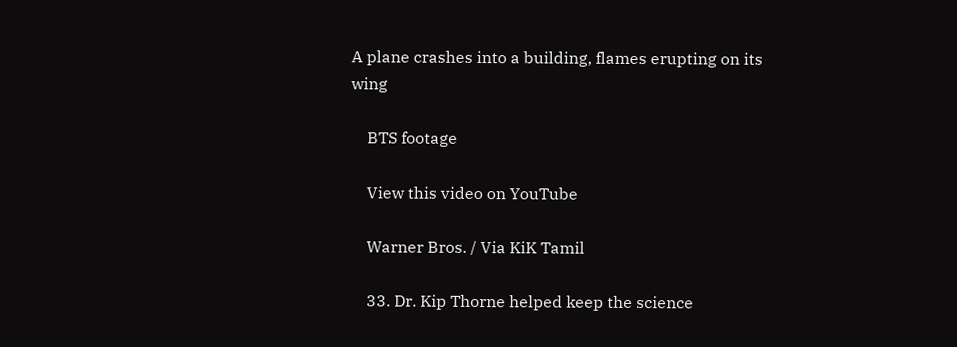A plane crashes into a building, flames erupting on its wing

    BTS footage

    View this video on YouTube

    Warner Bros. / Via KiK Tamil

    33. Dr. Kip Thorne helped keep the science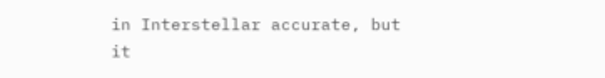in Interstellar accurate, but it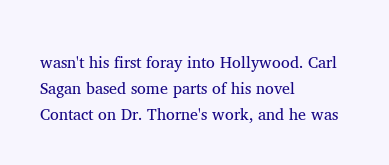wasn't his first foray into Hollywood. Carl Sagan based some parts of his novel Contact on Dr. Thorne's work, and he was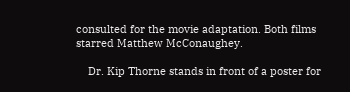consulted for the movie adaptation. Both films starred Matthew McConaughey.

    Dr. Kip Thorne stands in front of a poster for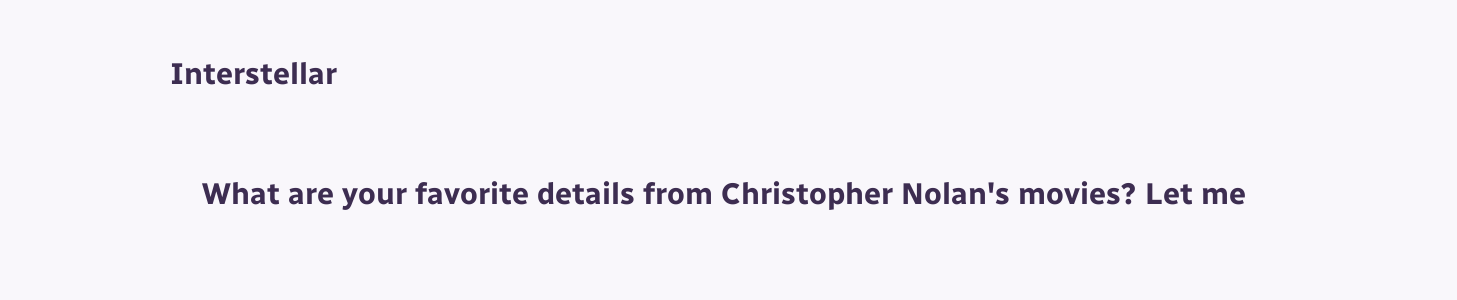Interstellar

    What are your favorite details from Christopher Nolan's movies? Let me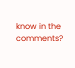know in the comments?